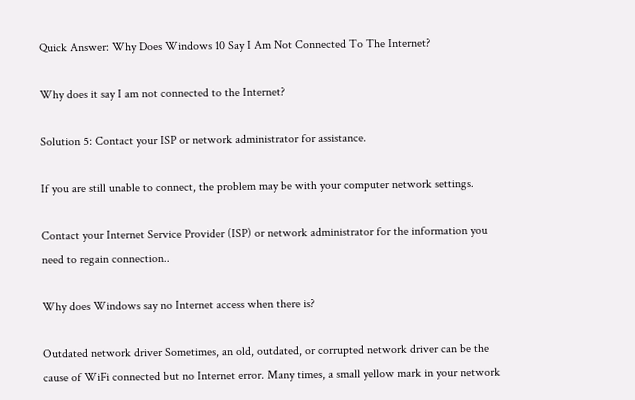Quick Answer: Why Does Windows 10 Say I Am Not Connected To The Internet?

Why does it say I am not connected to the Internet?

Solution 5: Contact your ISP or network administrator for assistance.

If you are still unable to connect, the problem may be with your computer network settings.

Contact your Internet Service Provider (ISP) or network administrator for the information you need to regain connection..

Why does Windows say no Internet access when there is?

Outdated network driver Sometimes, an old, outdated, or corrupted network driver can be the cause of WiFi connected but no Internet error. Many times, a small yellow mark in your network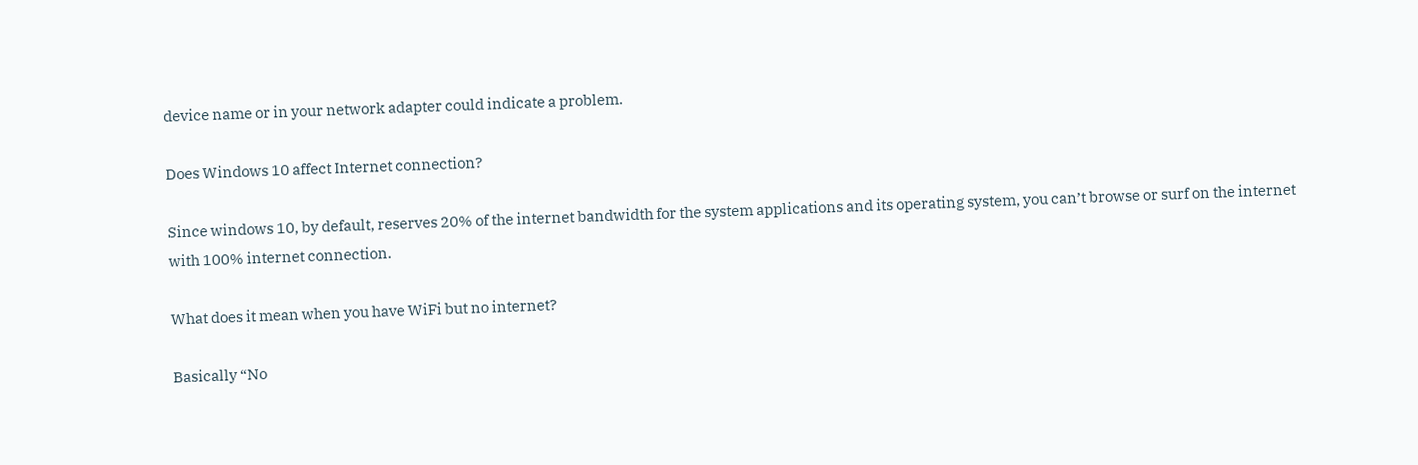device name or in your network adapter could indicate a problem.

Does Windows 10 affect Internet connection?

Since windows 10, by default, reserves 20% of the internet bandwidth for the system applications and its operating system, you can’t browse or surf on the internet with 100% internet connection.

What does it mean when you have WiFi but no internet?

Basically “No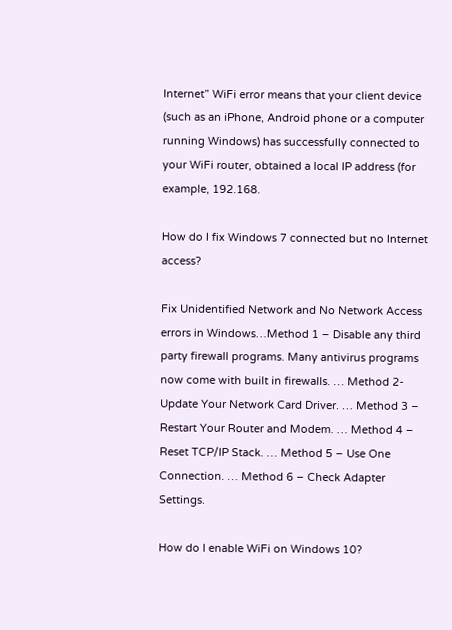Internet” WiFi error means that your client device (such as an iPhone, Android phone or a computer running Windows) has successfully connected to your WiFi router, obtained a local IP address (for example, 192.168.

How do I fix Windows 7 connected but no Internet access?

Fix Unidentified Network and No Network Access errors in Windows…Method 1 – Disable any third party firewall programs. Many antivirus programs now come with built in firewalls. … Method 2- Update Your Network Card Driver. … Method 3 – Restart Your Router and Modem. … Method 4 – Reset TCP/IP Stack. … Method 5 – Use One Connection. … Method 6 – Check Adapter Settings.

How do I enable WiFi on Windows 10?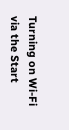Turning on Wi-Fi via the Start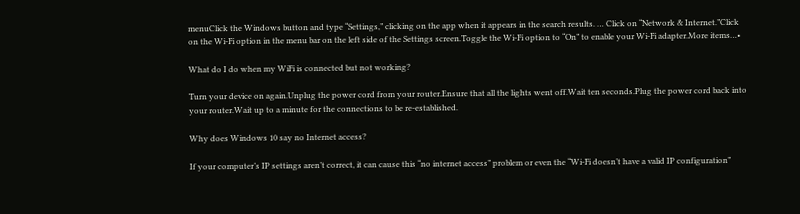menuClick the Windows button and type “Settings,” clicking on the app when it appears in the search results. … Click on “Network & Internet.”Click on the Wi-Fi option in the menu bar on the left side of the Settings screen.Toggle the Wi-Fi option to “On” to enable your Wi-Fi adapter.More items…•

What do I do when my WiFi is connected but not working?

Turn your device on again.Unplug the power cord from your router.Ensure that all the lights went off.Wait ten seconds.Plug the power cord back into your router.Wait up to a minute for the connections to be re-established.

Why does Windows 10 say no Internet access?

If your computer’s IP settings aren’t correct, it can cause this “no internet access” problem or even the “Wi-Fi doesn’t have a valid IP configuration”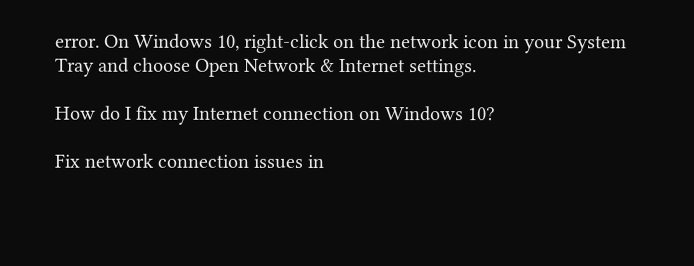error. On Windows 10, right-click on the network icon in your System Tray and choose Open Network & Internet settings.

How do I fix my Internet connection on Windows 10?

Fix network connection issues in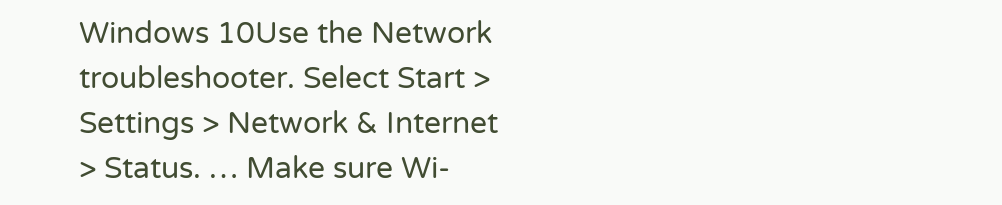Windows 10Use the Network troubleshooter. Select Start > Settings > Network & Internet > Status. … Make sure Wi-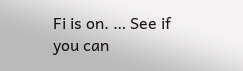Fi is on. … See if you can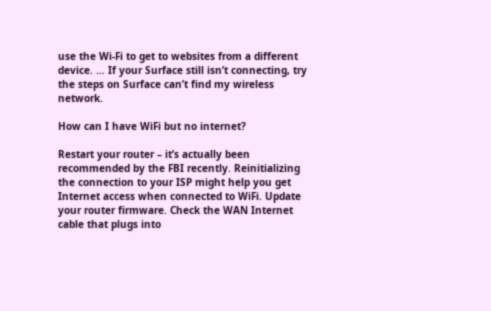use the Wi-Fi to get to websites from a different device. … If your Surface still isn’t connecting, try the steps on Surface can’t find my wireless network.

How can I have WiFi but no internet?

Restart your router – it’s actually been recommended by the FBI recently. Reinitializing the connection to your ISP might help you get Internet access when connected to WiFi. Update your router firmware. Check the WAN Internet cable that plugs into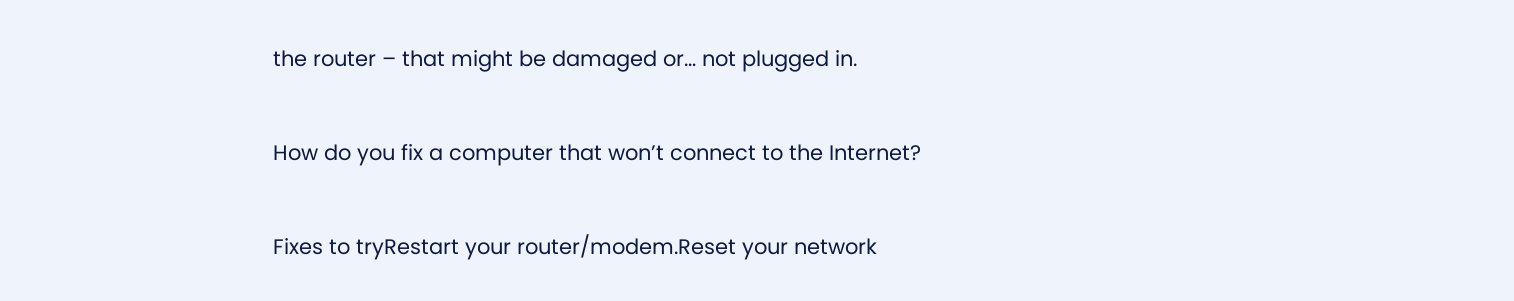the router – that might be damaged or… not plugged in.

How do you fix a computer that won’t connect to the Internet?

Fixes to tryRestart your router/modem.Reset your network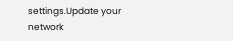settings.Update your network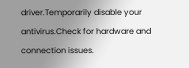driver.Temporarily disable your antivirus.Check for hardware and connection issues.